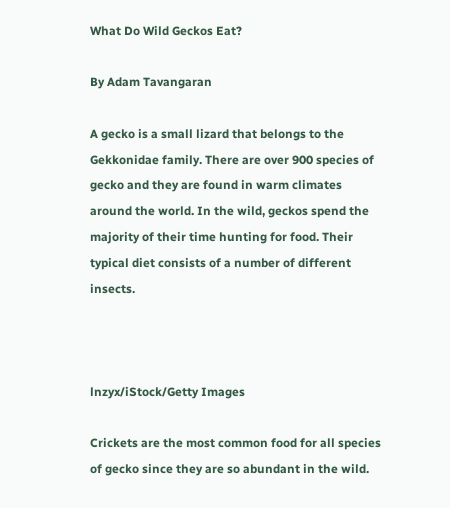What Do Wild Geckos Eat?

By Adam Tavangaran

A gecko is a small lizard that belongs to the Gekkonidae family. There are over 900 species of gecko and they are found in warm climates around the world. In the wild, geckos spend the majority of their time hunting for food. Their typical diet consists of a number of different insects.



lnzyx/iStock/Getty Images

Crickets are the most common food for all species of gecko since they are so abundant in the wild.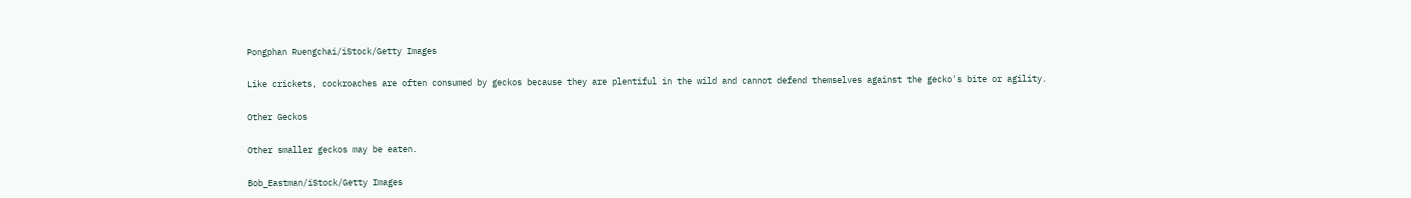Pongphan Ruengchai/iStock/Getty Images

Like crickets, cockroaches are often consumed by geckos because they are plentiful in the wild and cannot defend themselves against the gecko's bite or agility.

Other Geckos

Other smaller geckos may be eaten.

Bob_Eastman/iStock/Getty Images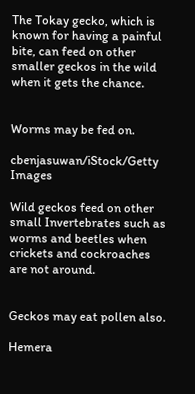The Tokay gecko, which is known for having a painful bite, can feed on other smaller geckos in the wild when it gets the chance.


Worms may be fed on.

cbenjasuwan/iStock/Getty Images

Wild geckos feed on other small Invertebrates such as worms and beetles when crickets and cockroaches are not around.


Geckos may eat pollen also.

Hemera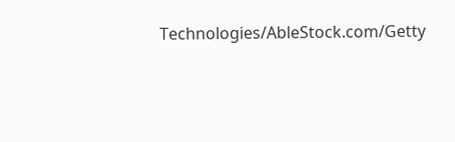Technologies/AbleStock.com/Getty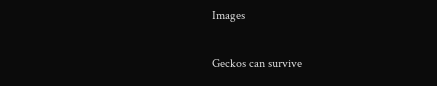Images

Geckos can survive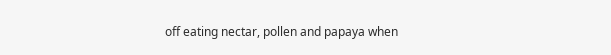off eating nectar, pollen and papaya when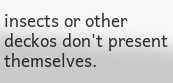insects or other deckos don't present themselves.